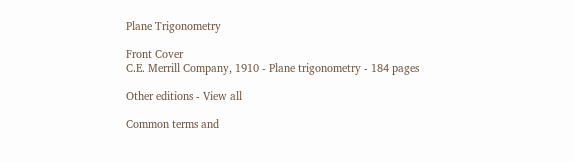Plane Trigonometry

Front Cover
C.E. Merrill Company, 1910 - Plane trigonometry - 184 pages

Other editions - View all

Common terms and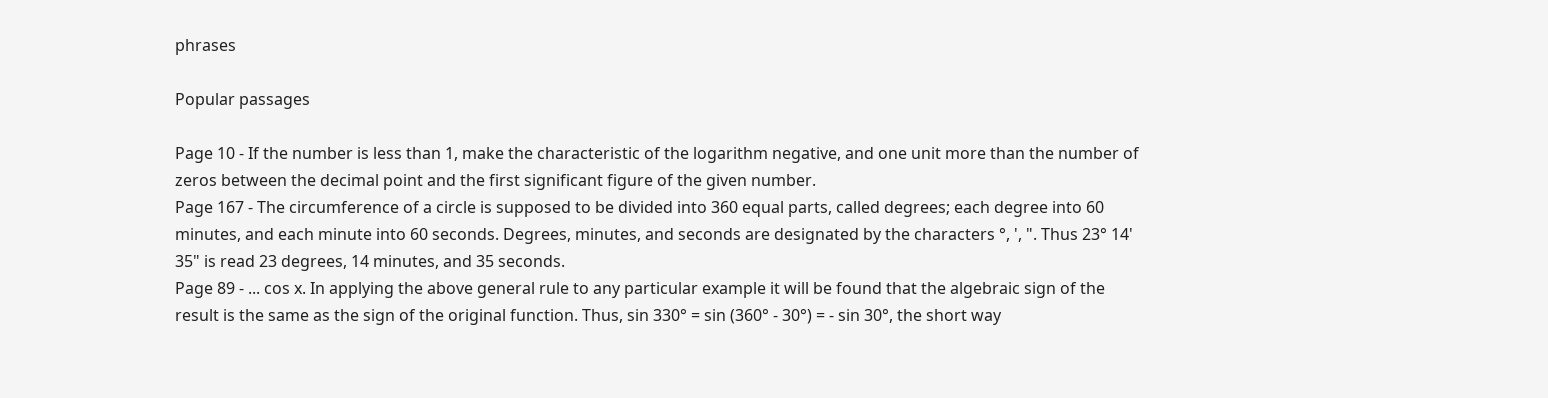phrases

Popular passages

Page 10 - If the number is less than 1, make the characteristic of the logarithm negative, and one unit more than the number of zeros between the decimal point and the first significant figure of the given number.
Page 167 - The circumference of a circle is supposed to be divided into 360 equal parts, called degrees; each degree into 60 minutes, and each minute into 60 seconds. Degrees, minutes, and seconds are designated by the characters °, ', ". Thus 23° 14' 35" is read 23 degrees, 14 minutes, and 35 seconds.
Page 89 - ... cos x. In applying the above general rule to any particular example it will be found that the algebraic sign of the result is the same as the sign of the original function. Thus, sin 330° = sin (360° - 30°) = - sin 30°, the short way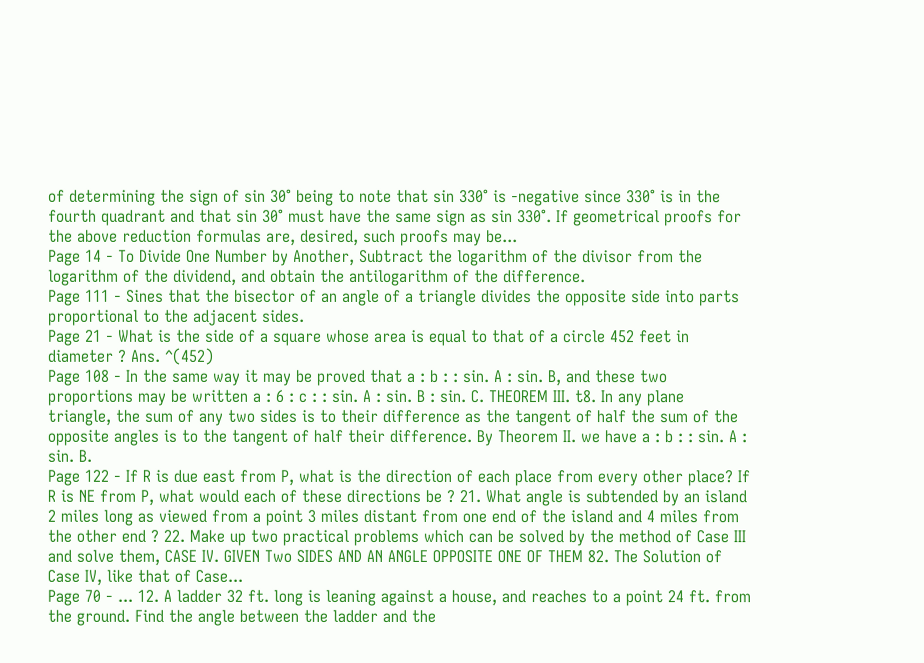of determining the sign of sin 30° being to note that sin 330° is -negative since 330° is in the fourth quadrant and that sin 30° must have the same sign as sin 330°. If geometrical proofs for the above reduction formulas are, desired, such proofs may be...
Page 14 - To Divide One Number by Another, Subtract the logarithm of the divisor from the logarithm of the dividend, and obtain the antilogarithm of the difference.
Page 111 - Sines that the bisector of an angle of a triangle divides the opposite side into parts proportional to the adjacent sides.
Page 21 - What is the side of a square whose area is equal to that of a circle 452 feet in diameter ? Ans. ^(452)
Page 108 - In the same way it may be proved that a : b : : sin. A : sin. B, and these two proportions may be written a : 6 : c : : sin. A : sin. B : sin. C. THEOREM III. t8. In any plane triangle, the sum of any two sides is to their difference as the tangent of half the sum of the opposite angles is to the tangent of half their difference. By Theorem II. we have a : b : : sin. A : sin. B.
Page 122 - If R is due east from P, what is the direction of each place from every other place? If R is NE from P, what would each of these directions be ? 21. What angle is subtended by an island 2 miles long as viewed from a point 3 miles distant from one end of the island and 4 miles from the other end ? 22. Make up two practical problems which can be solved by the method of Case III and solve them, CASE IV. GIVEN Two SIDES AND AN ANGLE OPPOSITE ONE OF THEM 82. The Solution of Case IV, like that of Case...
Page 70 - ... 12. A ladder 32 ft. long is leaning against a house, and reaches to a point 24 ft. from the ground. Find the angle between the ladder and the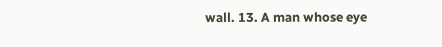wall. 13. A man whose eye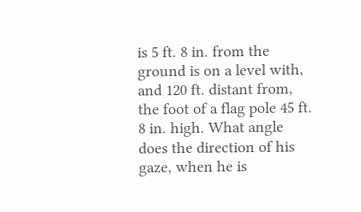is 5 ft. 8 in. from the ground is on a level with, and 120 ft. distant from, the foot of a flag pole 45 ft. 8 in. high. What angle does the direction of his gaze, when he is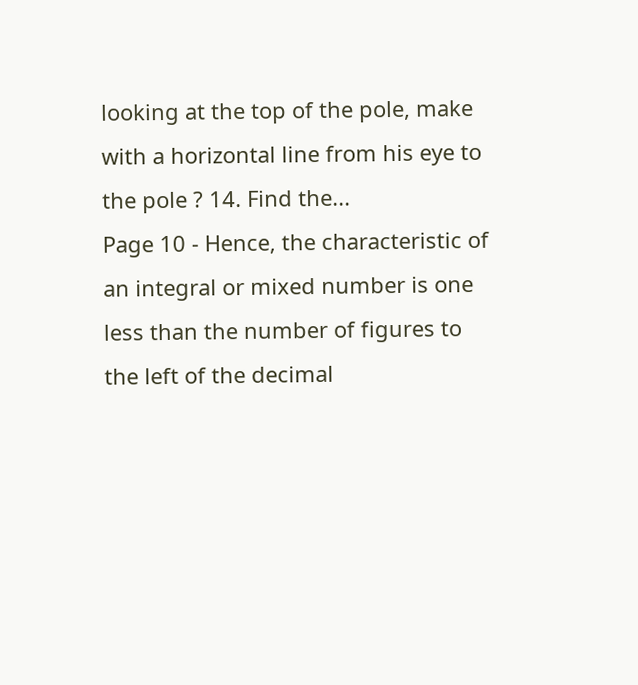looking at the top of the pole, make with a horizontal line from his eye to the pole ? 14. Find the...
Page 10 - Hence, the characteristic of an integral or mixed number is one less than the number of figures to the left of the decimal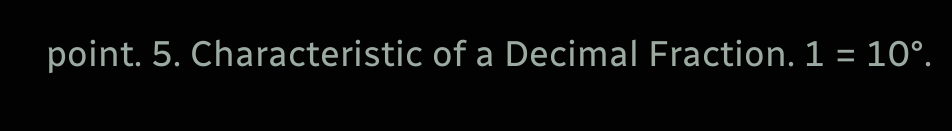point. 5. Characteristic of a Decimal Fraction. 1 = 10°.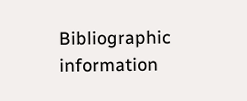Bibliographic information